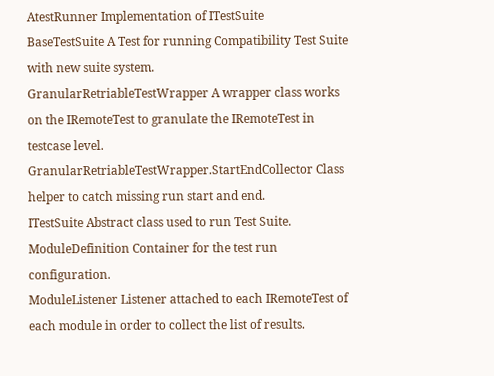AtestRunner Implementation of ITestSuite
BaseTestSuite A Test for running Compatibility Test Suite with new suite system.
GranularRetriableTestWrapper A wrapper class works on the IRemoteTest to granulate the IRemoteTest in testcase level.
GranularRetriableTestWrapper.StartEndCollector Class helper to catch missing run start and end.
ITestSuite Abstract class used to run Test Suite.
ModuleDefinition Container for the test run configuration.
ModuleListener Listener attached to each IRemoteTest of each module in order to collect the list of results.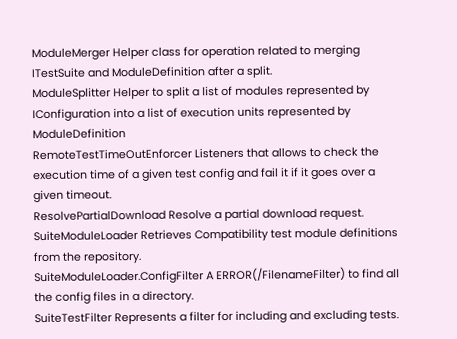ModuleMerger Helper class for operation related to merging ITestSuite and ModuleDefinition after a split.
ModuleSplitter Helper to split a list of modules represented by IConfiguration into a list of execution units represented by ModuleDefinition
RemoteTestTimeOutEnforcer Listeners that allows to check the execution time of a given test config and fail it if it goes over a given timeout.
ResolvePartialDownload Resolve a partial download request.
SuiteModuleLoader Retrieves Compatibility test module definitions from the repository.
SuiteModuleLoader.ConfigFilter A ERROR(/FilenameFilter) to find all the config files in a directory.
SuiteTestFilter Represents a filter for including and excluding tests.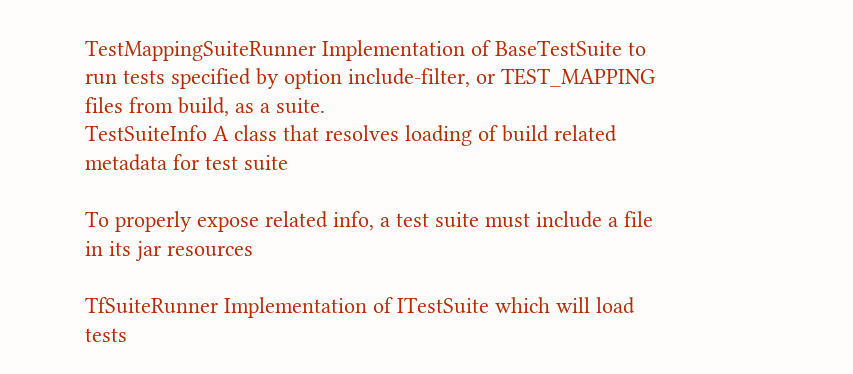TestMappingSuiteRunner Implementation of BaseTestSuite to run tests specified by option include-filter, or TEST_MAPPING files from build, as a suite.
TestSuiteInfo A class that resolves loading of build related metadata for test suite

To properly expose related info, a test suite must include a file in its jar resources

TfSuiteRunner Implementation of ITestSuite which will load tests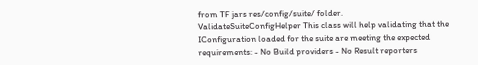from TF jars res/config/suite/ folder.
ValidateSuiteConfigHelper This class will help validating that the IConfiguration loaded for the suite are meeting the expected requirements: - No Build providers - No Result reporters